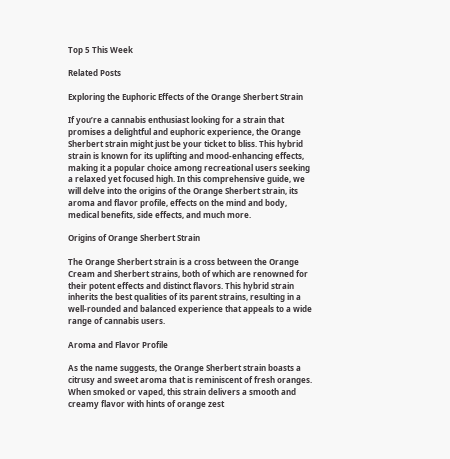Top 5 This Week

Related Posts

Exploring the Euphoric Effects of the Orange Sherbert Strain

If you’re a cannabis enthusiast looking for a strain that promises a delightful and euphoric experience, the Orange Sherbert strain might just be your ticket to bliss. This hybrid strain is known for its uplifting and mood-enhancing effects, making it a popular choice among recreational users seeking a relaxed yet focused high. In this comprehensive guide, we will delve into the origins of the Orange Sherbert strain, its aroma and flavor profile, effects on the mind and body, medical benefits, side effects, and much more.

Origins of Orange Sherbert Strain

The Orange Sherbert strain is a cross between the Orange Cream and Sherbert strains, both of which are renowned for their potent effects and distinct flavors. This hybrid strain inherits the best qualities of its parent strains, resulting in a well-rounded and balanced experience that appeals to a wide range of cannabis users.

Aroma and Flavor Profile

As the name suggests, the Orange Sherbert strain boasts a citrusy and sweet aroma that is reminiscent of fresh oranges. When smoked or vaped, this strain delivers a smooth and creamy flavor with hints of orange zest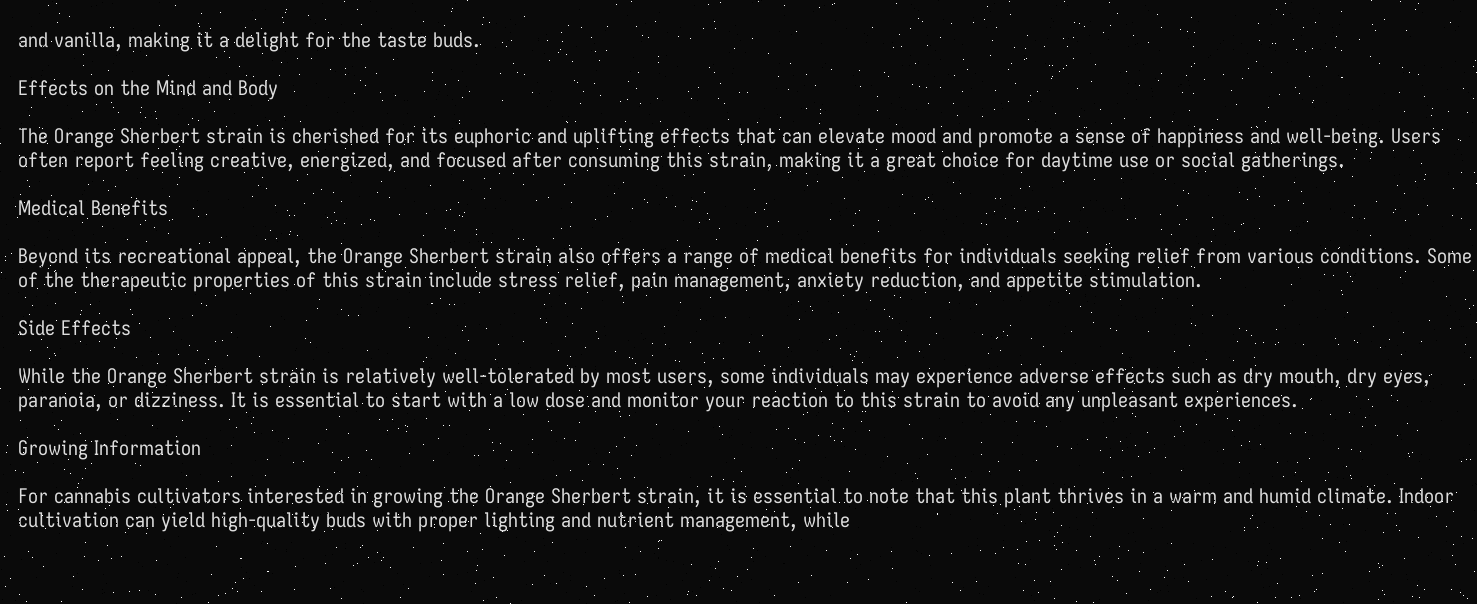and vanilla, making it a delight for the taste buds.

Effects on the Mind and Body

The Orange Sherbert strain is cherished for its euphoric and uplifting effects that can elevate mood and promote a sense of happiness and well-being. Users often report feeling creative, energized, and focused after consuming this strain, making it a great choice for daytime use or social gatherings.

Medical Benefits

Beyond its recreational appeal, the Orange Sherbert strain also offers a range of medical benefits for individuals seeking relief from various conditions. Some of the therapeutic properties of this strain include stress relief, pain management, anxiety reduction, and appetite stimulation.

Side Effects

While the Orange Sherbert strain is relatively well-tolerated by most users, some individuals may experience adverse effects such as dry mouth, dry eyes, paranoia, or dizziness. It is essential to start with a low dose and monitor your reaction to this strain to avoid any unpleasant experiences.

Growing Information

For cannabis cultivators interested in growing the Orange Sherbert strain, it is essential to note that this plant thrives in a warm and humid climate. Indoor cultivation can yield high-quality buds with proper lighting and nutrient management, while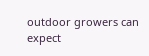outdoor growers can expect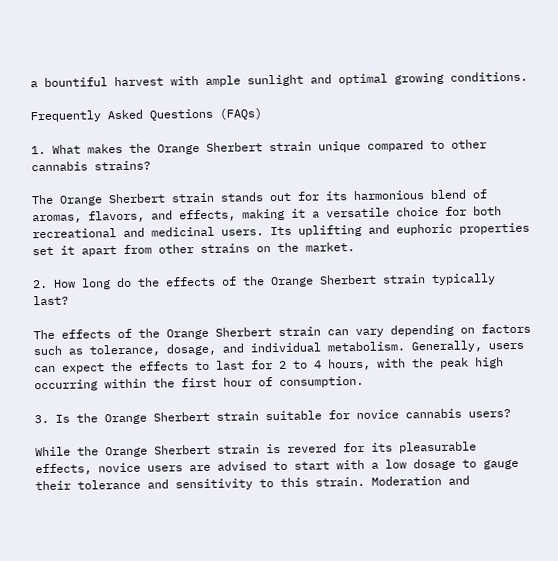a bountiful harvest with ample sunlight and optimal growing conditions.

Frequently Asked Questions (FAQs)

1. What makes the Orange Sherbert strain unique compared to other cannabis strains?

The Orange Sherbert strain stands out for its harmonious blend of aromas, flavors, and effects, making it a versatile choice for both recreational and medicinal users. Its uplifting and euphoric properties set it apart from other strains on the market.

2. How long do the effects of the Orange Sherbert strain typically last?

The effects of the Orange Sherbert strain can vary depending on factors such as tolerance, dosage, and individual metabolism. Generally, users can expect the effects to last for 2 to 4 hours, with the peak high occurring within the first hour of consumption.

3. Is the Orange Sherbert strain suitable for novice cannabis users?

While the Orange Sherbert strain is revered for its pleasurable effects, novice users are advised to start with a low dosage to gauge their tolerance and sensitivity to this strain. Moderation and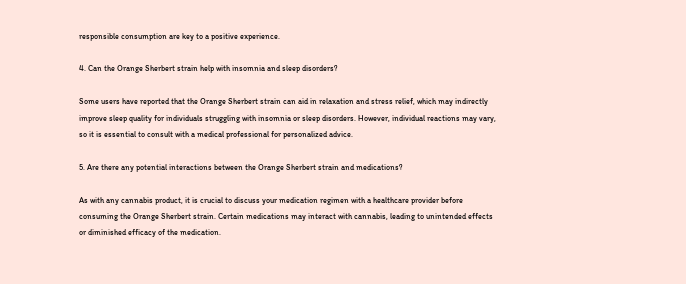responsible consumption are key to a positive experience.

4. Can the Orange Sherbert strain help with insomnia and sleep disorders?

Some users have reported that the Orange Sherbert strain can aid in relaxation and stress relief, which may indirectly improve sleep quality for individuals struggling with insomnia or sleep disorders. However, individual reactions may vary, so it is essential to consult with a medical professional for personalized advice.

5. Are there any potential interactions between the Orange Sherbert strain and medications?

As with any cannabis product, it is crucial to discuss your medication regimen with a healthcare provider before consuming the Orange Sherbert strain. Certain medications may interact with cannabis, leading to unintended effects or diminished efficacy of the medication.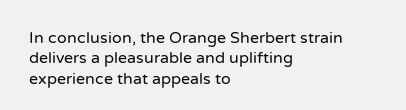In conclusion, the Orange Sherbert strain delivers a pleasurable and uplifting experience that appeals to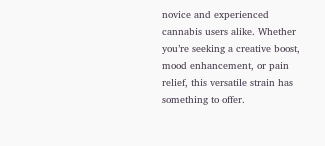novice and experienced cannabis users alike. Whether you’re seeking a creative boost, mood enhancement, or pain relief, this versatile strain has something to offer.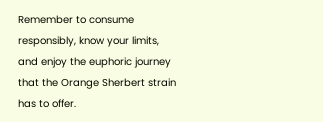Remember to consume responsibly, know your limits, and enjoy the euphoric journey that the Orange Sherbert strain has to offer.